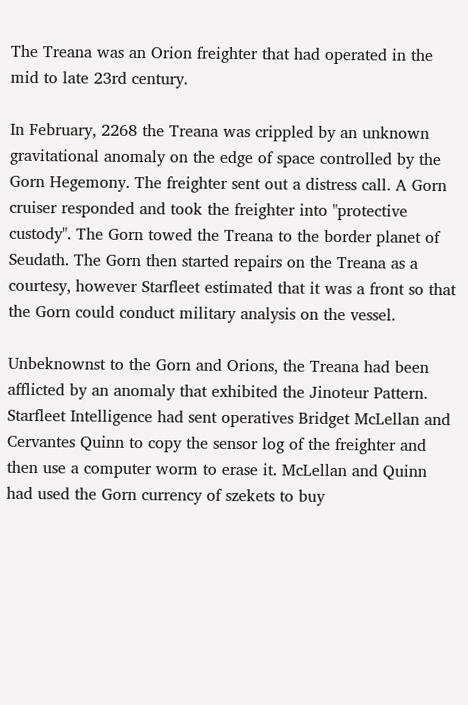The Treana was an Orion freighter that had operated in the mid to late 23rd century.

In February, 2268 the Treana was crippled by an unknown gravitational anomaly on the edge of space controlled by the Gorn Hegemony. The freighter sent out a distress call. A Gorn cruiser responded and took the freighter into "protective custody". The Gorn towed the Treana to the border planet of Seudath. The Gorn then started repairs on the Treana as a courtesy, however Starfleet estimated that it was a front so that the Gorn could conduct military analysis on the vessel.

Unbeknownst to the Gorn and Orions, the Treana had been afflicted by an anomaly that exhibited the Jinoteur Pattern. Starfleet Intelligence had sent operatives Bridget McLellan and Cervantes Quinn to copy the sensor log of the freighter and then use a computer worm to erase it. McLellan and Quinn had used the Gorn currency of szekets to buy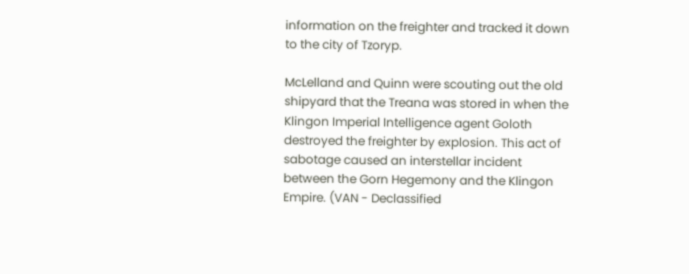information on the freighter and tracked it down to the city of Tzoryp.

McLelland and Quinn were scouting out the old shipyard that the Treana was stored in when the Klingon Imperial Intelligence agent Goloth destroyed the freighter by explosion. This act of sabotage caused an interstellar incident between the Gorn Hegemony and the Klingon Empire. (VAN - Declassified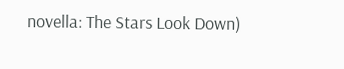novella: The Stars Look Down)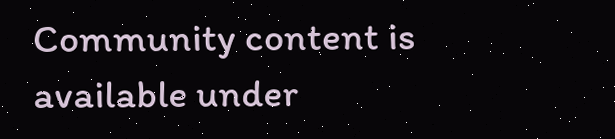Community content is available under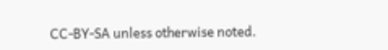CC-BY-SA unless otherwise noted.